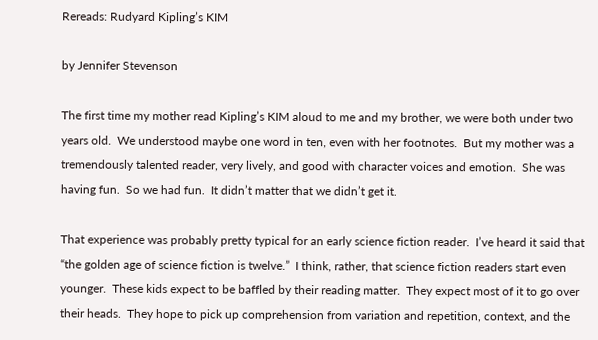Rereads: Rudyard Kipling’s KIM

by Jennifer Stevenson

The first time my mother read Kipling’s KIM aloud to me and my brother, we were both under two years old.  We understood maybe one word in ten, even with her footnotes.  But my mother was a tremendously talented reader, very lively, and good with character voices and emotion.  She was having fun.  So we had fun.  It didn’t matter that we didn’t get it.

That experience was probably pretty typical for an early science fiction reader.  I’ve heard it said that “the golden age of science fiction is twelve.”  I think, rather, that science fiction readers start even younger.  These kids expect to be baffled by their reading matter.  They expect most of it to go over their heads.  They hope to pick up comprehension from variation and repetition, context, and the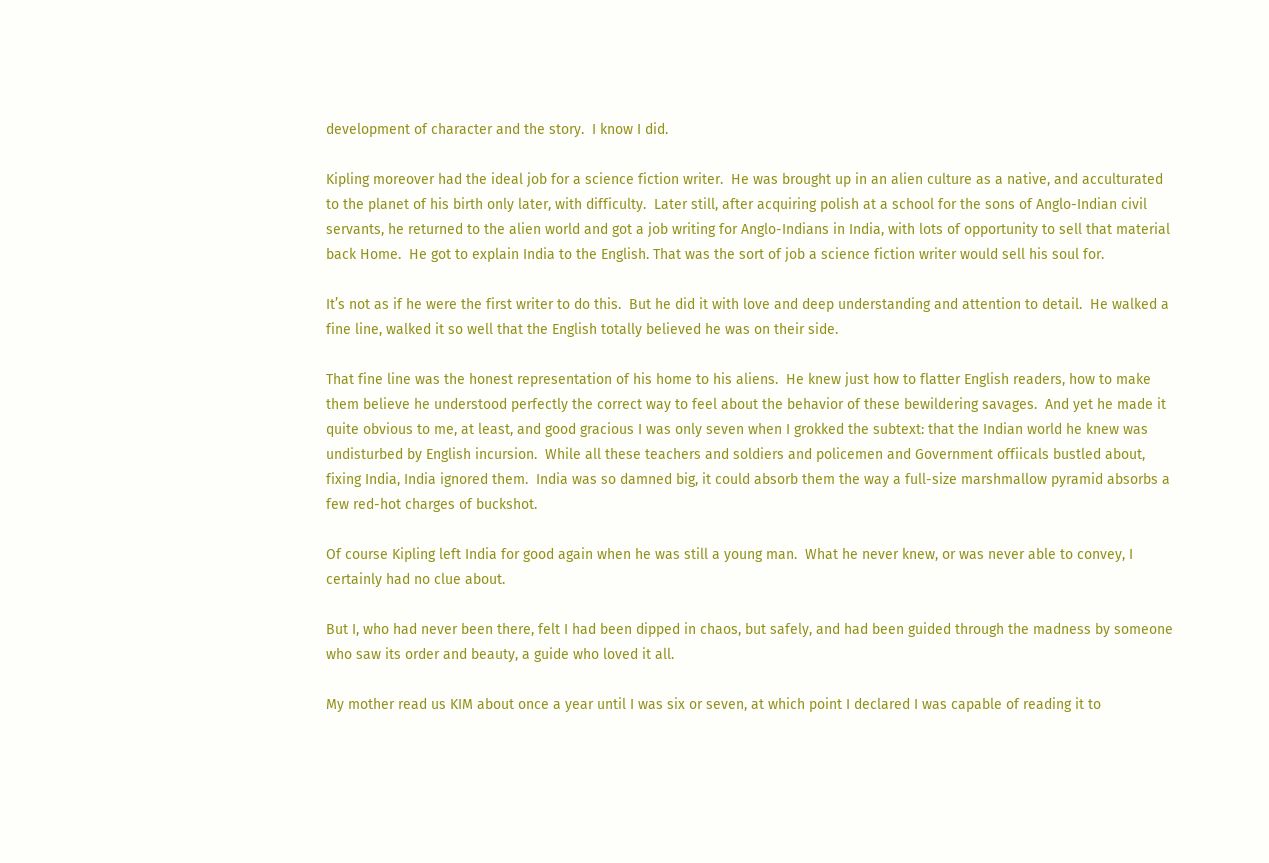development of character and the story.  I know I did.

Kipling moreover had the ideal job for a science fiction writer.  He was brought up in an alien culture as a native, and acculturated to the planet of his birth only later, with difficulty.  Later still, after acquiring polish at a school for the sons of Anglo-Indian civil servants, he returned to the alien world and got a job writing for Anglo-Indians in India, with lots of opportunity to sell that material back Home.  He got to explain India to the English. That was the sort of job a science fiction writer would sell his soul for.

It’s not as if he were the first writer to do this.  But he did it with love and deep understanding and attention to detail.  He walked a fine line, walked it so well that the English totally believed he was on their side.

That fine line was the honest representation of his home to his aliens.  He knew just how to flatter English readers, how to make them believe he understood perfectly the correct way to feel about the behavior of these bewildering savages.  And yet he made it quite obvious to me, at least, and good gracious I was only seven when I grokked the subtext: that the Indian world he knew was undisturbed by English incursion.  While all these teachers and soldiers and policemen and Government offiicals bustled about, fixing India, India ignored them.  India was so damned big, it could absorb them the way a full-size marshmallow pyramid absorbs a few red-hot charges of buckshot.

Of course Kipling left India for good again when he was still a young man.  What he never knew, or was never able to convey, I certainly had no clue about.

But I, who had never been there, felt I had been dipped in chaos, but safely, and had been guided through the madness by someone who saw its order and beauty, a guide who loved it all.

My mother read us KIM about once a year until I was six or seven, at which point I declared I was capable of reading it to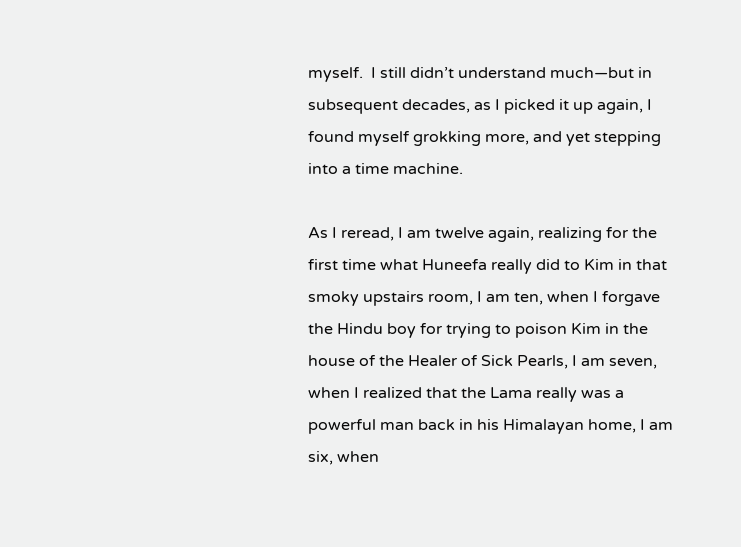myself.  I still didn’t understand much—but in subsequent decades, as I picked it up again, I found myself grokking more, and yet stepping into a time machine.

As I reread, I am twelve again, realizing for the first time what Huneefa really did to Kim in that smoky upstairs room, I am ten, when I forgave the Hindu boy for trying to poison Kim in the house of the Healer of Sick Pearls, I am seven, when I realized that the Lama really was a powerful man back in his Himalayan home, I am six, when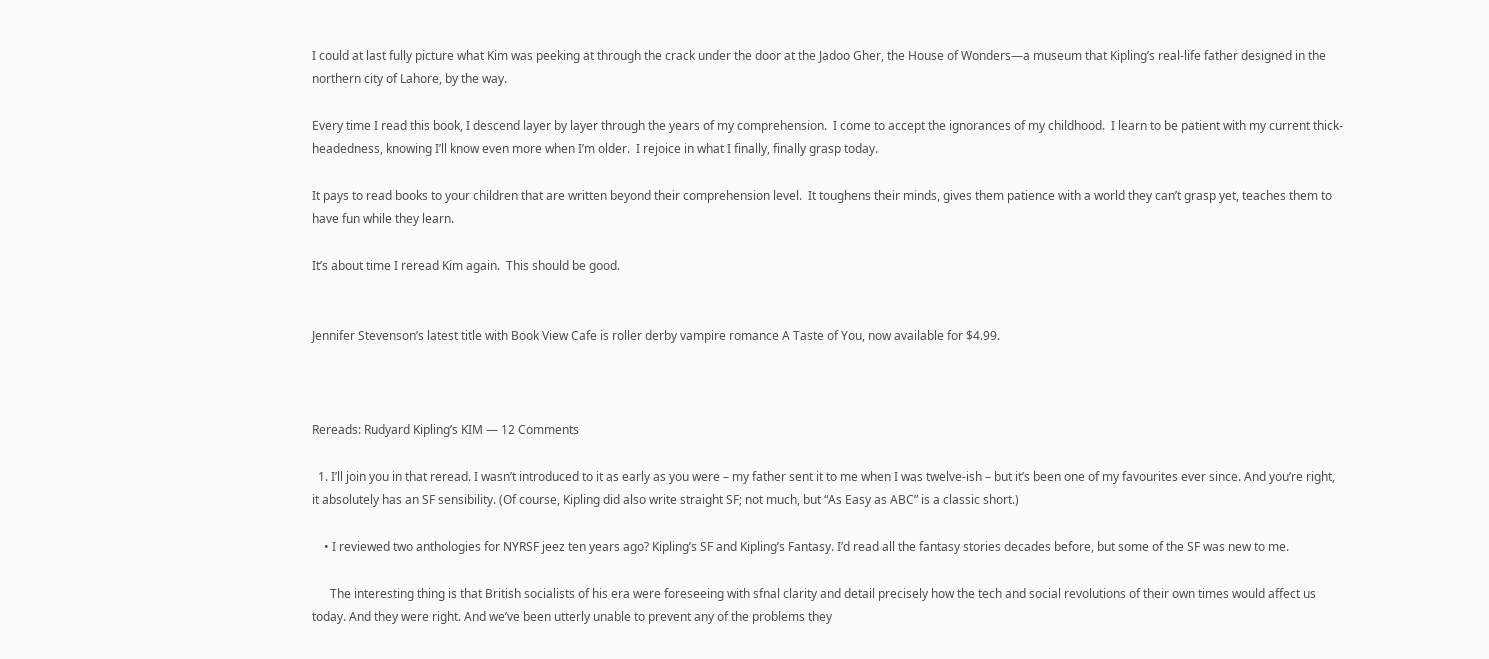I could at last fully picture what Kim was peeking at through the crack under the door at the Jadoo Gher, the House of Wonders—a museum that Kipling’s real-life father designed in the northern city of Lahore, by the way.

Every time I read this book, I descend layer by layer through the years of my comprehension.  I come to accept the ignorances of my childhood.  I learn to be patient with my current thick-headedness, knowing I’ll know even more when I’m older.  I rejoice in what I finally, finally grasp today.

It pays to read books to your children that are written beyond their comprehension level.  It toughens their minds, gives them patience with a world they can’t grasp yet, teaches them to have fun while they learn.

It’s about time I reread Kim again.  This should be good.


Jennifer Stevenson’s latest title with Book View Cafe is roller derby vampire romance A Taste of You, now available for $4.99.



Rereads: Rudyard Kipling’s KIM — 12 Comments

  1. I’ll join you in that reread. I wasn’t introduced to it as early as you were – my father sent it to me when I was twelve-ish – but it’s been one of my favourites ever since. And you’re right, it absolutely has an SF sensibility. (Of course, Kipling did also write straight SF; not much, but “As Easy as ABC” is a classic short.)

    • I reviewed two anthologies for NYRSF jeez ten years ago? Kipling’s SF and Kipling’s Fantasy. I’d read all the fantasy stories decades before, but some of the SF was new to me.

      The interesting thing is that British socialists of his era were foreseeing with sfnal clarity and detail precisely how the tech and social revolutions of their own times would affect us today. And they were right. And we’ve been utterly unable to prevent any of the problems they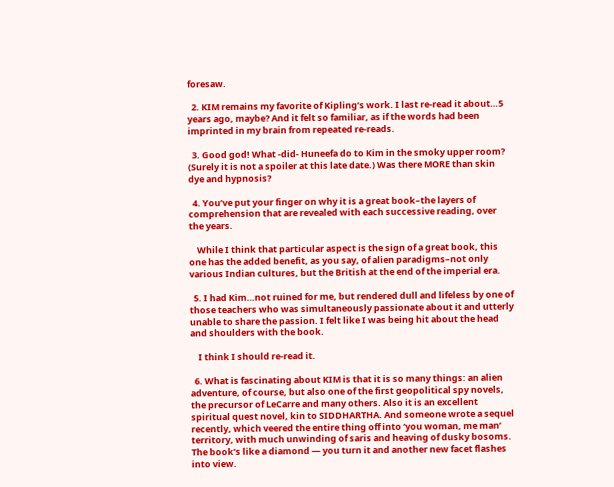foresaw.

  2. KIM remains my favorite of Kipling’s work. I last re-read it about…5 years ago, maybe? And it felt so familiar, as if the words had been imprinted in my brain from repeated re-reads.

  3. Good god! What -did- Huneefa do to Kim in the smoky upper room? (Surely it is not a spoiler at this late date.) Was there MORE than skin dye and hypnosis?

  4. You’ve put your finger on why it is a great book–the layers of comprehension that are revealed with each successive reading, over the years.

    While I think that particular aspect is the sign of a great book, this one has the added benefit, as you say, of alien paradigms–not only various Indian cultures, but the British at the end of the imperial era.

  5. I had Kim…not ruined for me, but rendered dull and lifeless by one of those teachers who was simultaneously passionate about it and utterly unable to share the passion. I felt like I was being hit about the head and shoulders with the book.

    I think I should re-read it.

  6. What is fascinating about KIM is that it is so many things: an alien adventure, of course, but also one of the first geopolitical spy novels, the precursor of LeCarre and many others. Also it is an excellent spiritual quest novel, kin to SIDDHARTHA. And someone wrote a sequel recently, which veered the entire thing off into ‘you woman, me man’ territory, with much unwinding of saris and heaving of dusky bosoms. The book’s like a diamond — you turn it and another new facet flashes into view.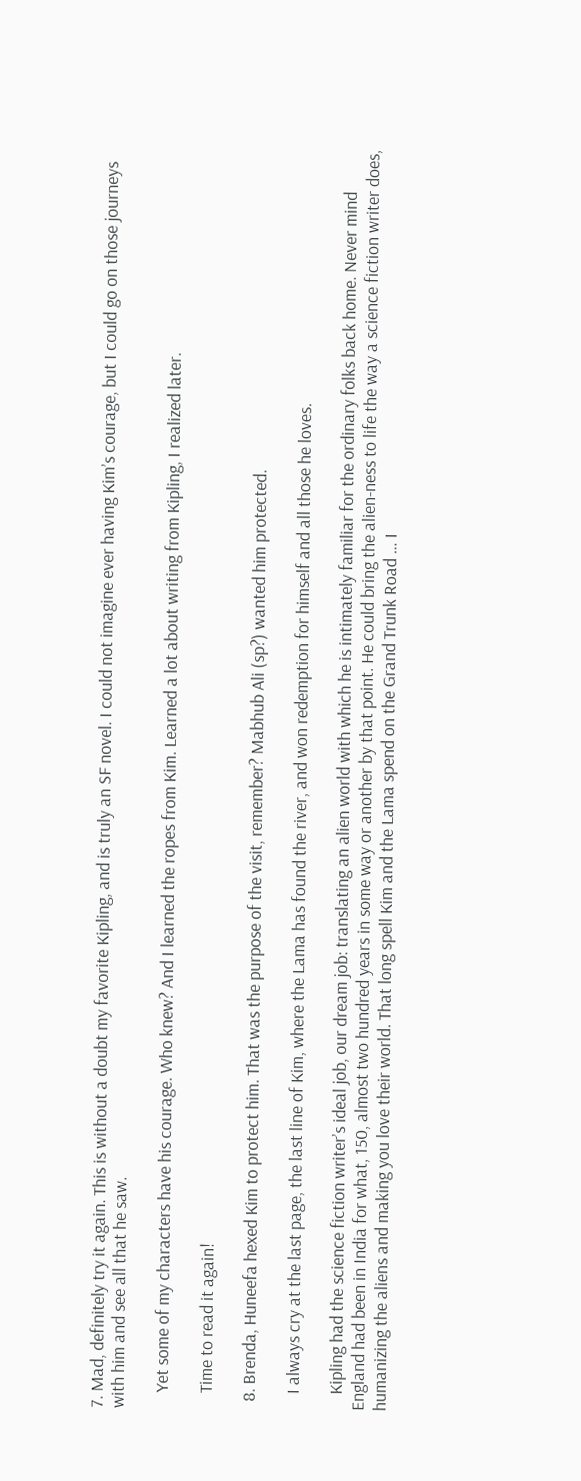7. Mad, definitely try it again. This is without a doubt my favorite Kipling, and is truly an SF novel. I could not imagine ever having Kim’s courage, but I could go on those journeys with him and see all that he saw.

    Yet some of my characters have his courage. Who knew? And I learned the ropes from Kim. Learned a lot about writing from Kipling, I realized later.

    Time to read it again!

  8. Brenda, Huneefa hexed Kim to protect him. That was the purpose of the visit, remember? Mabhub Ali (sp?) wanted him protected.

    I always cry at the last page, the last line of Kim, where the Lama has found the river, and won redemption for himself and all those he loves.

    Kipling had the science fiction writer’s ideal job, our dream job: translating an alien world with which he is intimately familiar for the ordinary folks back home. Never mind England had been in India for what, 150, almost two hundred years in some way or another by that point. He could bring the alien-ness to life the way a science fiction writer does, humanizing the aliens and making you love their world. That long spell Kim and the Lama spend on the Grand Trunk Road … I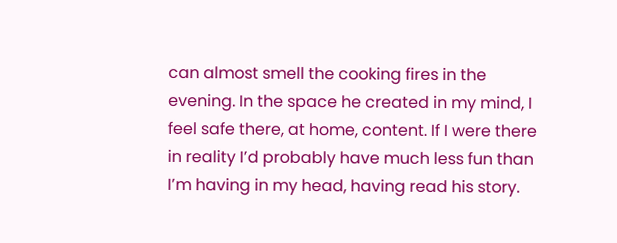can almost smell the cooking fires in the evening. In the space he created in my mind, I feel safe there, at home, content. If I were there in reality I’d probably have much less fun than I’m having in my head, having read his story.